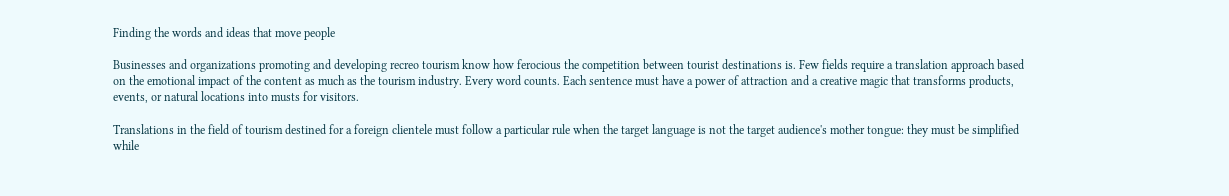Finding the words and ideas that move people

Businesses and organizations promoting and developing recreo tourism know how ferocious the competition between tourist destinations is. Few fields require a translation approach based on the emotional impact of the content as much as the tourism industry. Every word counts. Each sentence must have a power of attraction and a creative magic that transforms products, events, or natural locations into musts for visitors.

Translations in the field of tourism destined for a foreign clientele must follow a particular rule when the target language is not the target audience's mother tongue: they must be simplified while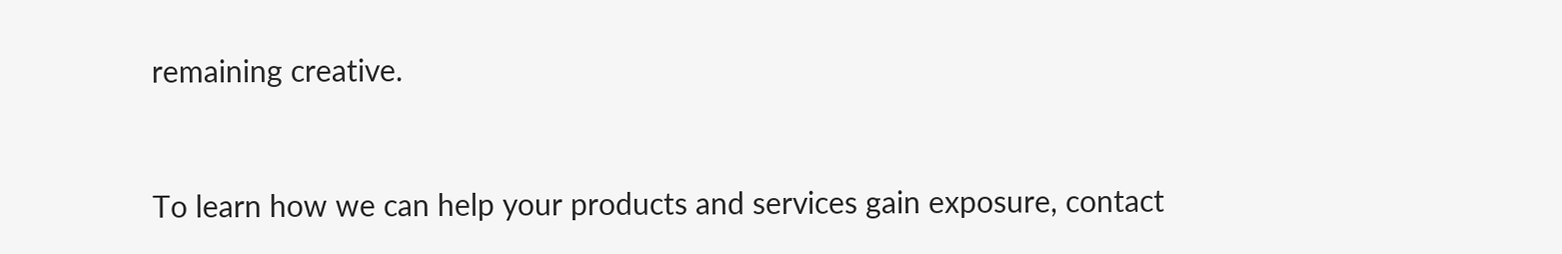remaining creative.


To learn how we can help your products and services gain exposure, contact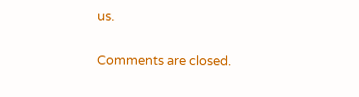us.

Comments are closed.